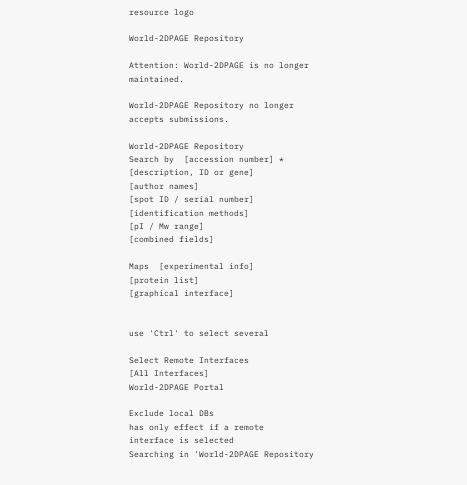resource logo

World-2DPAGE Repository

Attention: World-2DPAGE is no longer maintained.

World-2DPAGE Repository no longer accepts submissions.

World-2DPAGE Repository
Search by  [accession number] *
[description, ID or gene]
[author names]
[spot ID / serial number]
[identification methods]
[pI / Mw range]
[combined fields]

Maps  [experimental info]
[protein list]
[graphical interface]


use 'Ctrl' to select several

Select Remote Interfaces
[All Interfaces]
World-2DPAGE Portal

Exclude local DBs
has only effect if a remote
interface is selected
Searching in 'World-2DPAGE Repository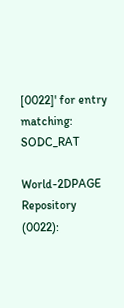[0022]' for entry matching: SODC_RAT

World-2DPAGE Repository (0022):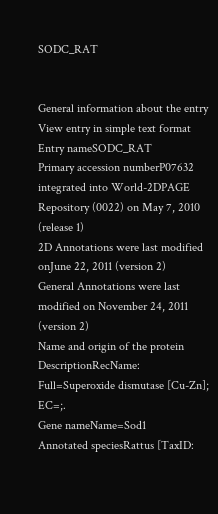SODC_RAT


General information about the entry
View entry in simple text format
Entry nameSODC_RAT
Primary accession numberP07632
integrated into World-2DPAGE Repository (0022) on May 7, 2010 (release 1)
2D Annotations were last modified onJune 22, 2011 (version 2)
General Annotations were last modified on November 24, 2011 (version 2)
Name and origin of the protein
DescriptionRecName: Full=Superoxide dismutase [Cu-Zn]; EC=;.
Gene nameName=Sod1
Annotated speciesRattus [TaxID: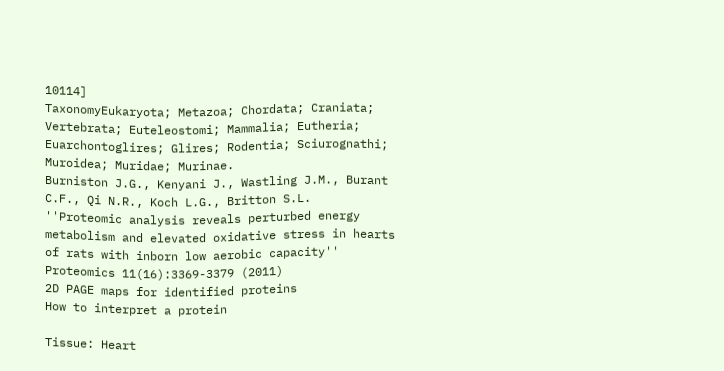10114]
TaxonomyEukaryota; Metazoa; Chordata; Craniata; Vertebrata; Euteleostomi; Mammalia; Eutheria; Euarchontoglires; Glires; Rodentia; Sciurognathi; Muroidea; Muridae; Murinae.
Burniston J.G., Kenyani J., Wastling J.M., Burant C.F., Qi N.R., Koch L.G., Britton S.L.
''Proteomic analysis reveals perturbed energy metabolism and elevated oxidative stress in hearts of rats with inborn low aerobic capacity''
Proteomics 11(16):3369-3379 (2011)
2D PAGE maps for identified proteins
How to interpret a protein

Tissue: Heart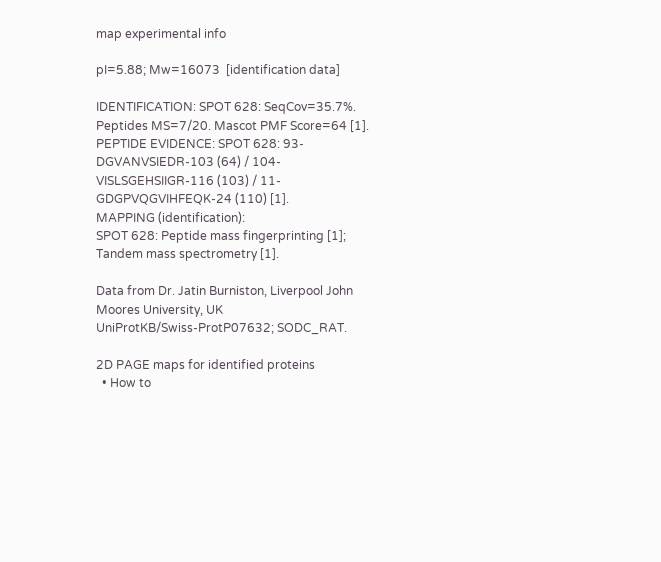map experimental info

pI=5.88; Mw=16073  [identification data]

IDENTIFICATION: SPOT 628: SeqCov=35.7%. Peptides MS=7/20. Mascot PMF Score=64 [1].
PEPTIDE EVIDENCE: SPOT 628: 93-DGVANVSIEDR-103 (64) / 104-VISLSGEHSIIGR-116 (103) / 11-GDGPVQGVIHFEQK-24 (110) [1].
MAPPING (identification):
SPOT 628: Peptide mass fingerprinting [1]; Tandem mass spectrometry [1].

Data from Dr. Jatin Burniston, Liverpool John Moores University, UK
UniProtKB/Swiss-ProtP07632; SODC_RAT.

2D PAGE maps for identified proteins
  • How to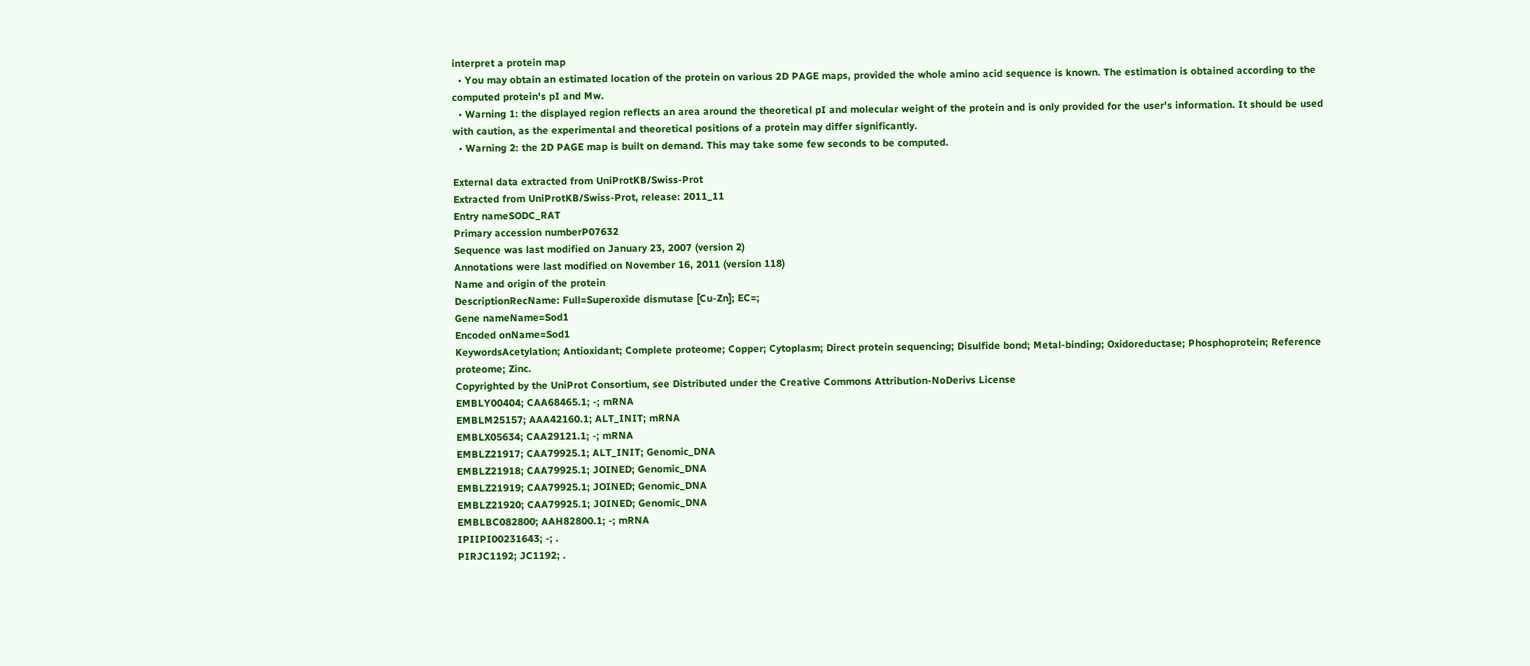interpret a protein map
  • You may obtain an estimated location of the protein on various 2D PAGE maps, provided the whole amino acid sequence is known. The estimation is obtained according to the computed protein's pI and Mw.
  • Warning 1: the displayed region reflects an area around the theoretical pI and molecular weight of the protein and is only provided for the user's information. It should be used with caution, as the experimental and theoretical positions of a protein may differ significantly.
  • Warning 2: the 2D PAGE map is built on demand. This may take some few seconds to be computed.

External data extracted from UniProtKB/Swiss-Prot
Extracted from UniProtKB/Swiss-Prot, release: 2011_11
Entry nameSODC_RAT
Primary accession numberP07632
Sequence was last modified on January 23, 2007 (version 2)
Annotations were last modified on November 16, 2011 (version 118)
Name and origin of the protein
DescriptionRecName: Full=Superoxide dismutase [Cu-Zn]; EC=;
Gene nameName=Sod1
Encoded onName=Sod1
KeywordsAcetylation; Antioxidant; Complete proteome; Copper; Cytoplasm; Direct protein sequencing; Disulfide bond; Metal-binding; Oxidoreductase; Phosphoprotein; Reference proteome; Zinc.
Copyrighted by the UniProt Consortium, see Distributed under the Creative Commons Attribution-NoDerivs License
EMBLY00404; CAA68465.1; -; mRNA
EMBLM25157; AAA42160.1; ALT_INIT; mRNA
EMBLX05634; CAA29121.1; -; mRNA
EMBLZ21917; CAA79925.1; ALT_INIT; Genomic_DNA
EMBLZ21918; CAA79925.1; JOINED; Genomic_DNA
EMBLZ21919; CAA79925.1; JOINED; Genomic_DNA
EMBLZ21920; CAA79925.1; JOINED; Genomic_DNA
EMBLBC082800; AAH82800.1; -; mRNA
IPIIPI00231643; -; .
PIRJC1192; JC1192; .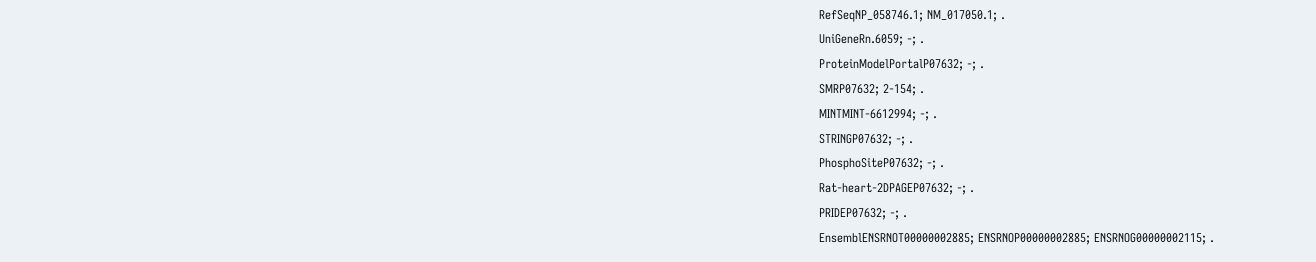RefSeqNP_058746.1; NM_017050.1; .
UniGeneRn.6059; -; .
ProteinModelPortalP07632; -; .
SMRP07632; 2-154; .
MINTMINT-6612994; -; .
STRINGP07632; -; .
PhosphoSiteP07632; -; .
Rat-heart-2DPAGEP07632; -; .
PRIDEP07632; -; .
EnsemblENSRNOT00000002885; ENSRNOP00000002885; ENSRNOG00000002115; .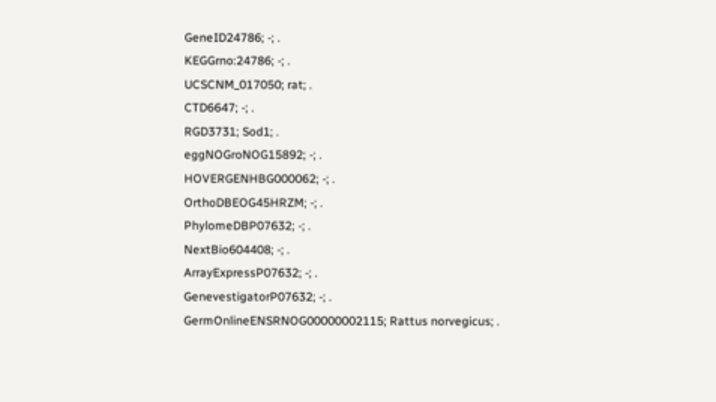GeneID24786; -; .
KEGGrno:24786; -; .
UCSCNM_017050; rat; .
CTD6647; -; .
RGD3731; Sod1; .
eggNOGroNOG15892; -; .
HOVERGENHBG000062; -; .
OrthoDBEOG45HRZM; -; .
PhylomeDBP07632; -; .
NextBio604408; -; .
ArrayExpressP07632; -; .
GenevestigatorP07632; -; .
GermOnlineENSRNOG00000002115; Rattus norvegicus; .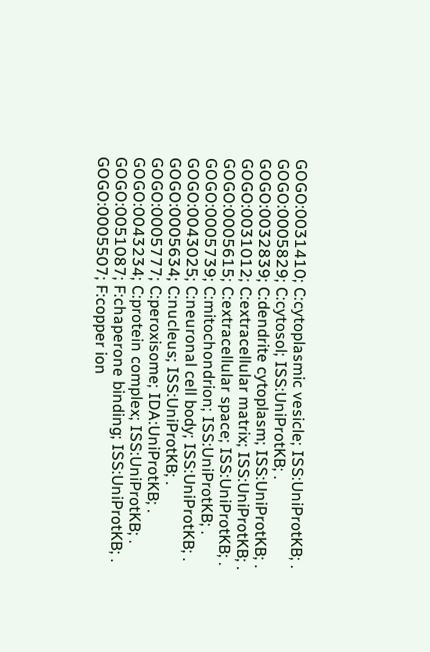GOGO:0031410; C:cytoplasmic vesicle; ISS:UniProtKB; .
GOGO:0005829; C:cytosol; ISS:UniProtKB; .
GOGO:0032839; C:dendrite cytoplasm; ISS:UniProtKB; .
GOGO:0031012; C:extracellular matrix; ISS:UniProtKB; .
GOGO:0005615; C:extracellular space; ISS:UniProtKB; .
GOGO:0005739; C:mitochondrion; ISS:UniProtKB; .
GOGO:0043025; C:neuronal cell body; ISS:UniProtKB; .
GOGO:0005634; C:nucleus; ISS:UniProtKB; .
GOGO:0005777; C:peroxisome; IDA:UniProtKB; .
GOGO:0043234; C:protein complex; ISS:UniProtKB; .
GOGO:0051087; F:chaperone binding; ISS:UniProtKB; .
GOGO:0005507; F:copper ion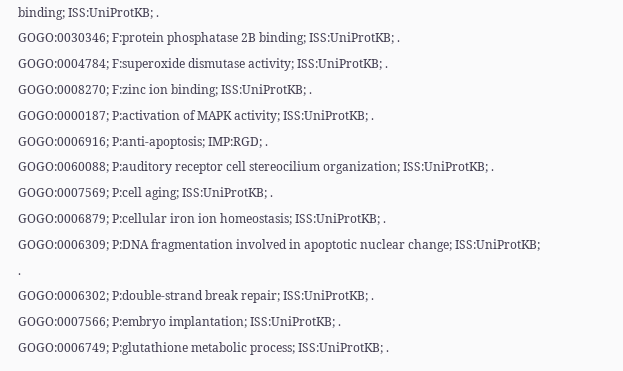binding; ISS:UniProtKB; .
GOGO:0030346; F:protein phosphatase 2B binding; ISS:UniProtKB; .
GOGO:0004784; F:superoxide dismutase activity; ISS:UniProtKB; .
GOGO:0008270; F:zinc ion binding; ISS:UniProtKB; .
GOGO:0000187; P:activation of MAPK activity; ISS:UniProtKB; .
GOGO:0006916; P:anti-apoptosis; IMP:RGD; .
GOGO:0060088; P:auditory receptor cell stereocilium organization; ISS:UniProtKB; .
GOGO:0007569; P:cell aging; ISS:UniProtKB; .
GOGO:0006879; P:cellular iron ion homeostasis; ISS:UniProtKB; .
GOGO:0006309; P:DNA fragmentation involved in apoptotic nuclear change; ISS:UniProtKB; .
GOGO:0006302; P:double-strand break repair; ISS:UniProtKB; .
GOGO:0007566; P:embryo implantation; ISS:UniProtKB; .
GOGO:0006749; P:glutathione metabolic process; ISS:UniProtKB; .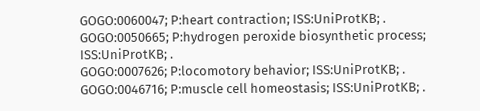GOGO:0060047; P:heart contraction; ISS:UniProtKB; .
GOGO:0050665; P:hydrogen peroxide biosynthetic process; ISS:UniProtKB; .
GOGO:0007626; P:locomotory behavior; ISS:UniProtKB; .
GOGO:0046716; P:muscle cell homeostasis; ISS:UniProtKB; .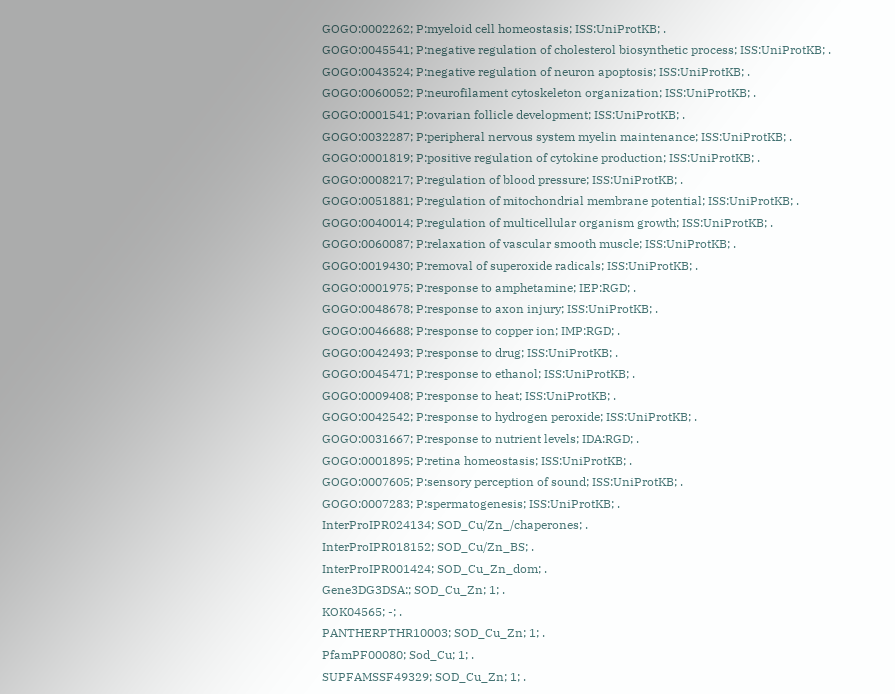GOGO:0002262; P:myeloid cell homeostasis; ISS:UniProtKB; .
GOGO:0045541; P:negative regulation of cholesterol biosynthetic process; ISS:UniProtKB; .
GOGO:0043524; P:negative regulation of neuron apoptosis; ISS:UniProtKB; .
GOGO:0060052; P:neurofilament cytoskeleton organization; ISS:UniProtKB; .
GOGO:0001541; P:ovarian follicle development; ISS:UniProtKB; .
GOGO:0032287; P:peripheral nervous system myelin maintenance; ISS:UniProtKB; .
GOGO:0001819; P:positive regulation of cytokine production; ISS:UniProtKB; .
GOGO:0008217; P:regulation of blood pressure; ISS:UniProtKB; .
GOGO:0051881; P:regulation of mitochondrial membrane potential; ISS:UniProtKB; .
GOGO:0040014; P:regulation of multicellular organism growth; ISS:UniProtKB; .
GOGO:0060087; P:relaxation of vascular smooth muscle; ISS:UniProtKB; .
GOGO:0019430; P:removal of superoxide radicals; ISS:UniProtKB; .
GOGO:0001975; P:response to amphetamine; IEP:RGD; .
GOGO:0048678; P:response to axon injury; ISS:UniProtKB; .
GOGO:0046688; P:response to copper ion; IMP:RGD; .
GOGO:0042493; P:response to drug; ISS:UniProtKB; .
GOGO:0045471; P:response to ethanol; ISS:UniProtKB; .
GOGO:0009408; P:response to heat; ISS:UniProtKB; .
GOGO:0042542; P:response to hydrogen peroxide; ISS:UniProtKB; .
GOGO:0031667; P:response to nutrient levels; IDA:RGD; .
GOGO:0001895; P:retina homeostasis; ISS:UniProtKB; .
GOGO:0007605; P:sensory perception of sound; ISS:UniProtKB; .
GOGO:0007283; P:spermatogenesis; ISS:UniProtKB; .
InterProIPR024134; SOD_Cu/Zn_/chaperones; .
InterProIPR018152; SOD_Cu/Zn_BS; .
InterProIPR001424; SOD_Cu_Zn_dom; .
Gene3DG3DSA:; SOD_Cu_Zn; 1; .
KOK04565; -; .
PANTHERPTHR10003; SOD_Cu_Zn; 1; .
PfamPF00080; Sod_Cu; 1; .
SUPFAMSSF49329; SOD_Cu_Zn; 1; .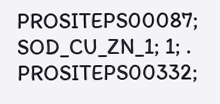PROSITEPS00087; SOD_CU_ZN_1; 1; .
PROSITEPS00332;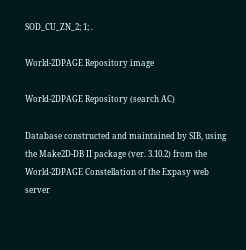SOD_CU_ZN_2; 1; .

World-2DPAGE Repository image

World-2DPAGE Repository (search AC)

Database constructed and maintained by SIB, using the Make2D-DB II package (ver. 3.10.2) from the World-2DPAGE Constellation of the Expasy web server